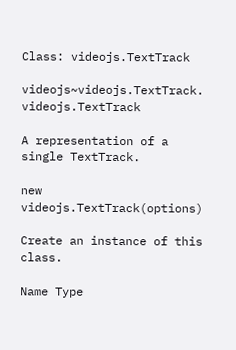Class: videojs.TextTrack

videojs~videojs.TextTrack. videojs.TextTrack

A representation of a single TextTrack.

new videojs.TextTrack(options)

Create an instance of this class.

Name Type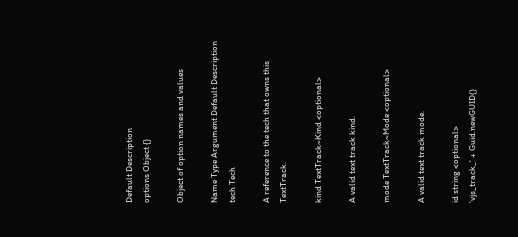Default Description
options Object {}

Object of option names and values

Name Type Argument Default Description
tech Tech

A reference to the tech that owns this TextTrack.

kind TextTrack~Kind <optional>

A valid text track kind.

mode TextTrack~Mode <optional>

A valid text track mode.

id string <optional>
'vjs_track_' + Guid.newGUID()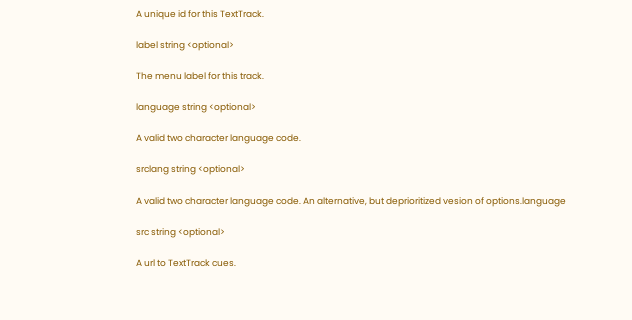A unique id for this TextTrack.

label string <optional>

The menu label for this track.

language string <optional>

A valid two character language code.

srclang string <optional>

A valid two character language code. An alternative, but deprioritized vesion of options.language

src string <optional>

A url to TextTrack cues.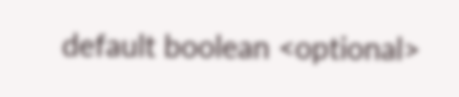default boolean <optional>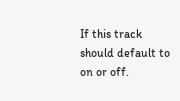If this track should default to on or off.